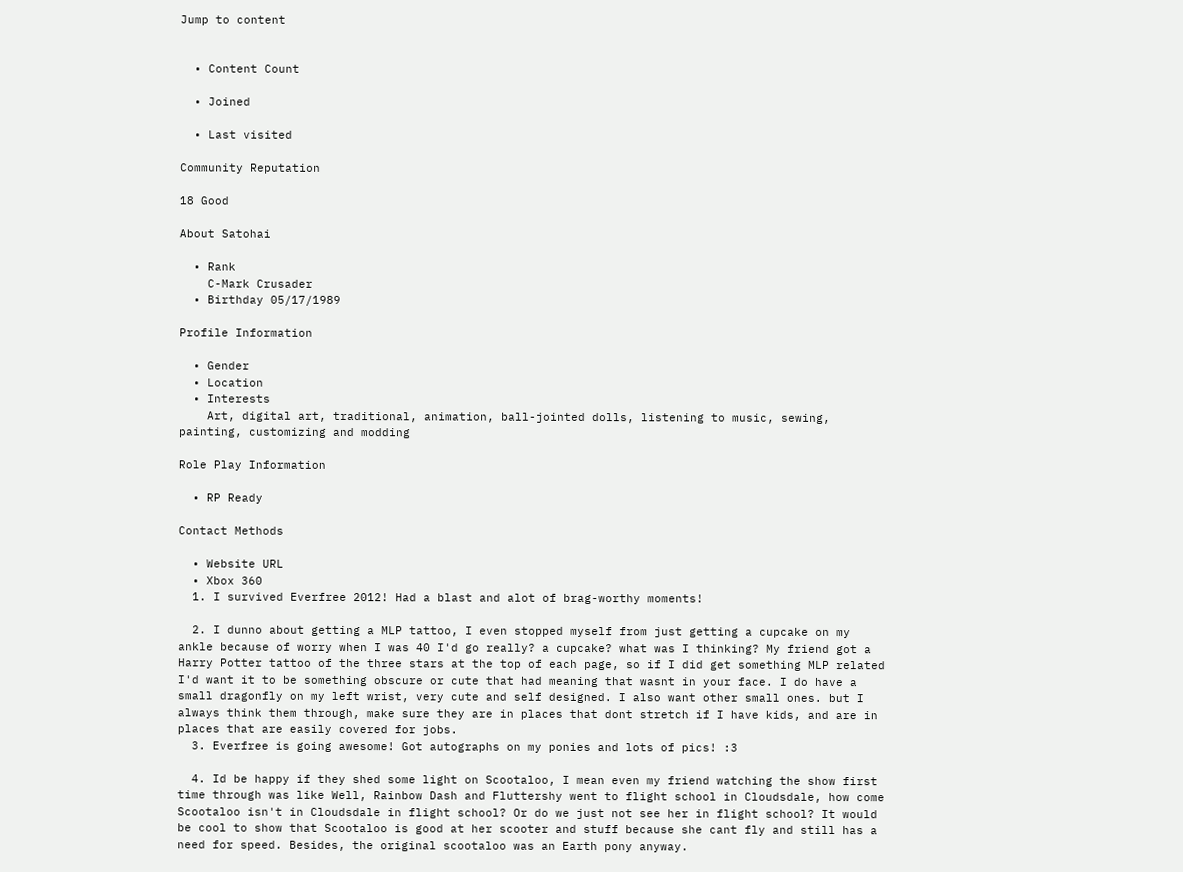Jump to content


  • Content Count

  • Joined

  • Last visited

Community Reputation

18 Good

About Satohai

  • Rank
    C-Mark Crusader
  • Birthday 05/17/1989

Profile Information

  • Gender
  • Location
  • Interests
    Art, digital art, traditional, animation, ball-jointed dolls, listening to music, sewing, painting, customizing and modding

Role Play Information

  • RP Ready

Contact Methods

  • Website URL
  • Xbox 360
  1. I survived Everfree 2012! Had a blast and alot of brag-worthy moments!

  2. I dunno about getting a MLP tattoo, I even stopped myself from just getting a cupcake on my ankle because of worry when I was 40 I'd go really? a cupcake? what was I thinking? My friend got a Harry Potter tattoo of the three stars at the top of each page, so if I did get something MLP related I'd want it to be something obscure or cute that had meaning that wasnt in your face. I do have a small dragonfly on my left wrist, very cute and self designed. I also want other small ones. but I always think them through, make sure they are in places that dont stretch if I have kids, and are in places that are easily covered for jobs.
  3. Everfree is going awesome! Got autographs on my ponies and lots of pics! :3

  4. Id be happy if they shed some light on Scootaloo, I mean even my friend watching the show first time through was like Well, Rainbow Dash and Fluttershy went to flight school in Cloudsdale, how come Scootaloo isn't in Cloudsdale in flight school? Or do we just not see her in flight school? It would be cool to show that Scootaloo is good at her scooter and stuff because she cant fly and still has a need for speed. Besides, the original scootaloo was an Earth pony anyway.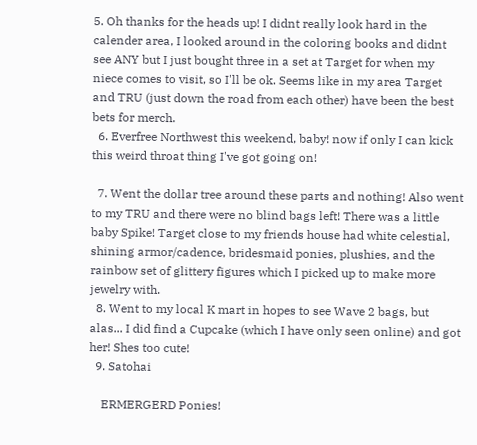5. Oh thanks for the heads up! I didnt really look hard in the calender area, I looked around in the coloring books and didnt see ANY but I just bought three in a set at Target for when my niece comes to visit, so I'll be ok. Seems like in my area Target and TRU (just down the road from each other) have been the best bets for merch.
  6. Everfree Northwest this weekend, baby! now if only I can kick this weird throat thing I've got going on!

  7. Went the dollar tree around these parts and nothing! Also went to my TRU and there were no blind bags left! There was a little baby Spike! Target close to my friends house had white celestial, shining armor/cadence, bridesmaid ponies, plushies, and the rainbow set of glittery figures which I picked up to make more jewelry with.
  8. Went to my local K mart in hopes to see Wave 2 bags, but alas... I did find a Cupcake (which I have only seen online) and got her! Shes too cute!
  9. Satohai

    ERMERGERD Ponies!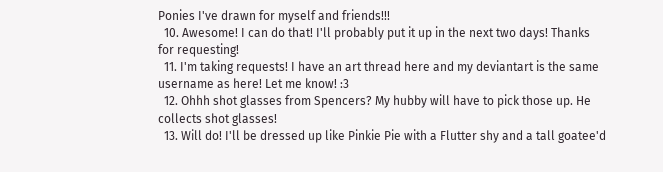Ponies I've drawn for myself and friends!!!
  10. Awesome! I can do that! I'll probably put it up in the next two days! Thanks for requesting!
  11. I'm taking requests! I have an art thread here and my deviantart is the same username as here! Let me know! :3
  12. Ohhh shot glasses from Spencers? My hubby will have to pick those up. He collects shot glasses!
  13. Will do! I'll be dressed up like Pinkie Pie with a Flutter shy and a tall goatee'd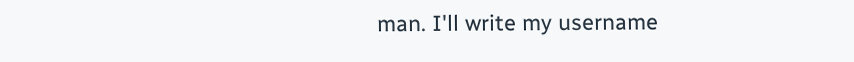man. I'll write my username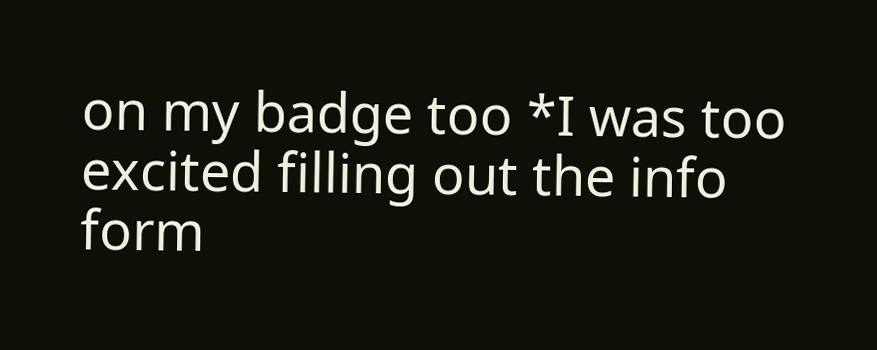on my badge too *I was too excited filling out the info form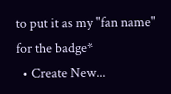to put it as my "fan name" for the badge*
  • Create New...